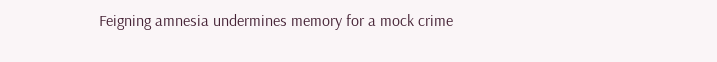Feigning amnesia undermines memory for a mock crime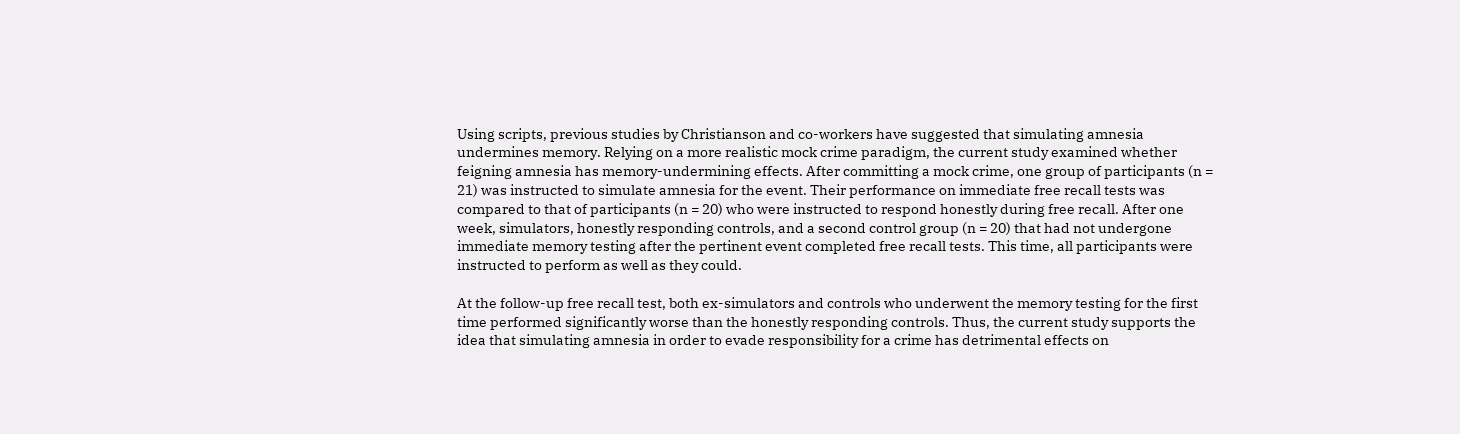Using scripts, previous studies by Christianson and co-workers have suggested that simulating amnesia undermines memory. Relying on a more realistic mock crime paradigm, the current study examined whether feigning amnesia has memory-undermining effects. After committing a mock crime, one group of participants (n = 21) was instructed to simulate amnesia for the event. Their performance on immediate free recall tests was compared to that of participants (n = 20) who were instructed to respond honestly during free recall. After one week, simulators, honestly responding controls, and a second control group (n = 20) that had not undergone immediate memory testing after the pertinent event completed free recall tests. This time, all participants were instructed to perform as well as they could.

At the follow-up free recall test, both ex-simulators and controls who underwent the memory testing for the first time performed significantly worse than the honestly responding controls. Thus, the current study supports the idea that simulating amnesia in order to evade responsibility for a crime has detrimental effects on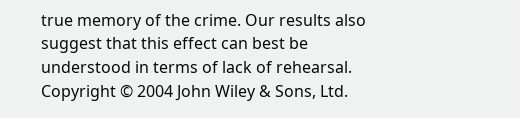true memory of the crime. Our results also suggest that this effect can best be understood in terms of lack of rehearsal. Copyright © 2004 John Wiley & Sons, Ltd.